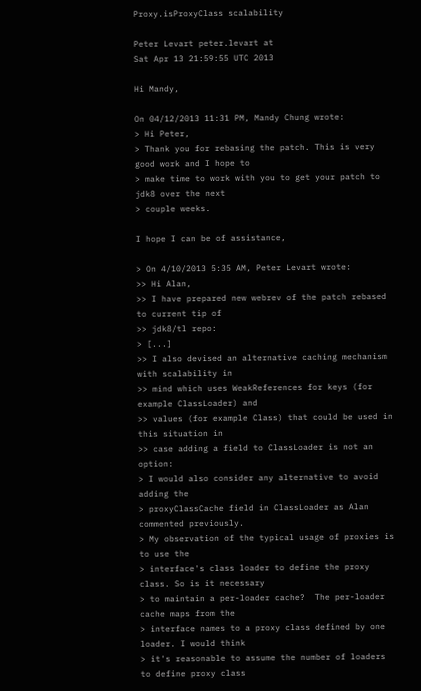Proxy.isProxyClass scalability

Peter Levart peter.levart at
Sat Apr 13 21:59:55 UTC 2013

Hi Mandy,

On 04/12/2013 11:31 PM, Mandy Chung wrote:
> Hi Peter,
> Thank you for rebasing the patch. This is very good work and I hope to
> make time to work with you to get your patch to jdk8 over the next
> couple weeks.

I hope I can be of assistance,

> On 4/10/2013 5:35 AM, Peter Levart wrote:
>> Hi Alan,
>> I have prepared new webrev of the patch rebased to current tip of
>> jdk8/tl repo:
> [...]
>> I also devised an alternative caching mechanism with scalability in
>> mind which uses WeakReferences for keys (for example ClassLoader) and
>> values (for example Class) that could be used in this situation in
>> case adding a field to ClassLoader is not an option:
> I would also consider any alternative to avoid adding the
> proxyClassCache field in ClassLoader as Alan commented previously.
> My observation of the typical usage of proxies is to use the
> interface's class loader to define the proxy class. So is it necessary
> to maintain a per-loader cache?  The per-loader cache maps from the
> interface names to a proxy class defined by one loader. I would think
> it's reasonable to assume the number of loaders to define proxy class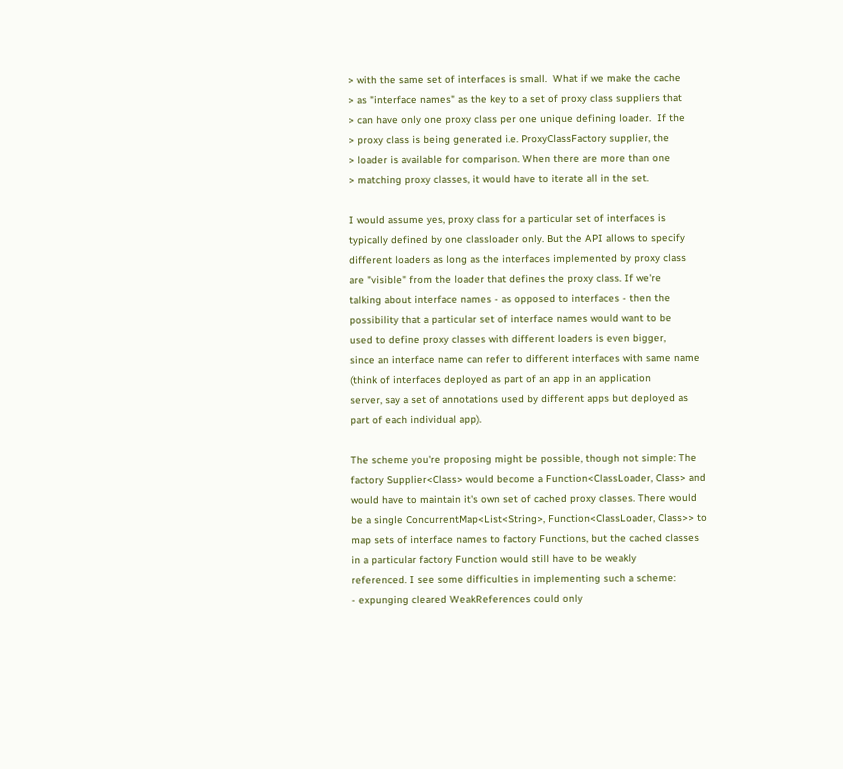> with the same set of interfaces is small.  What if we make the cache
> as "interface names" as the key to a set of proxy class suppliers that
> can have only one proxy class per one unique defining loader.  If the
> proxy class is being generated i.e. ProxyClassFactory supplier, the
> loader is available for comparison. When there are more than one
> matching proxy classes, it would have to iterate all in the set.

I would assume yes, proxy class for a particular set of interfaces is
typically defined by one classloader only. But the API allows to specify
different loaders as long as the interfaces implemented by proxy class
are "visible" from the loader that defines the proxy class. If we're
talking about interface names - as opposed to interfaces - then the
possibility that a particular set of interface names would want to be
used to define proxy classes with different loaders is even bigger,
since an interface name can refer to different interfaces with same name
(think of interfaces deployed as part of an app in an application
server, say a set of annotations used by different apps but deployed as
part of each individual app).

The scheme you're proposing might be possible, though not simple: The
factory Supplier<Class> would become a Function<ClassLoader, Class> and
would have to maintain it's own set of cached proxy classes. There would
be a single ConcurrentMap<List<String>, Function<ClassLoader, Class>> to
map sets of interface names to factory Functions, but the cached classes
in a particular factory Function would still have to be weakly
referenced. I see some difficulties in implementing such a scheme:
- expunging cleared WeakReferences could only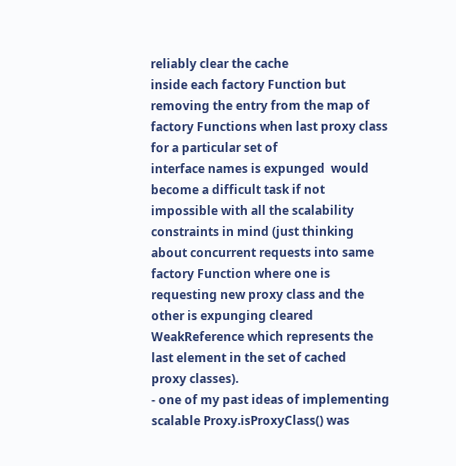reliably clear the cache
inside each factory Function but removing the entry from the map of
factory Functions when last proxy class for a particular set of
interface names is expunged  would become a difficult task if not
impossible with all the scalability constraints in mind (just thinking
about concurrent requests into same factory Function where one is
requesting new proxy class and the other is expunging cleared
WeakReference which represents the last element in the set of cached
proxy classes).
- one of my past ideas of implementing scalable Proxy.isProxyClass() was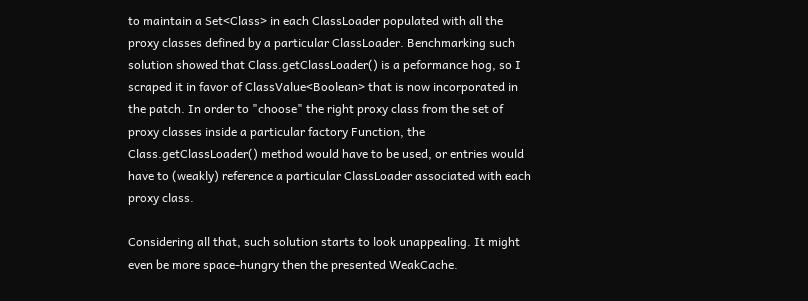to maintain a Set<Class> in each ClassLoader populated with all the
proxy classes defined by a particular ClassLoader. Benchmarking such
solution showed that Class.getClassLoader() is a peformance hog, so I
scraped it in favor of ClassValue<Boolean> that is now incorporated in
the patch. In order to "choose" the right proxy class from the set of
proxy classes inside a particular factory Function, the
Class.getClassLoader() method would have to be used, or entries would
have to (weakly) reference a particular ClassLoader associated with each
proxy class.

Considering all that, such solution starts to look unappealing. It might
even be more space-hungry then the presented WeakCache.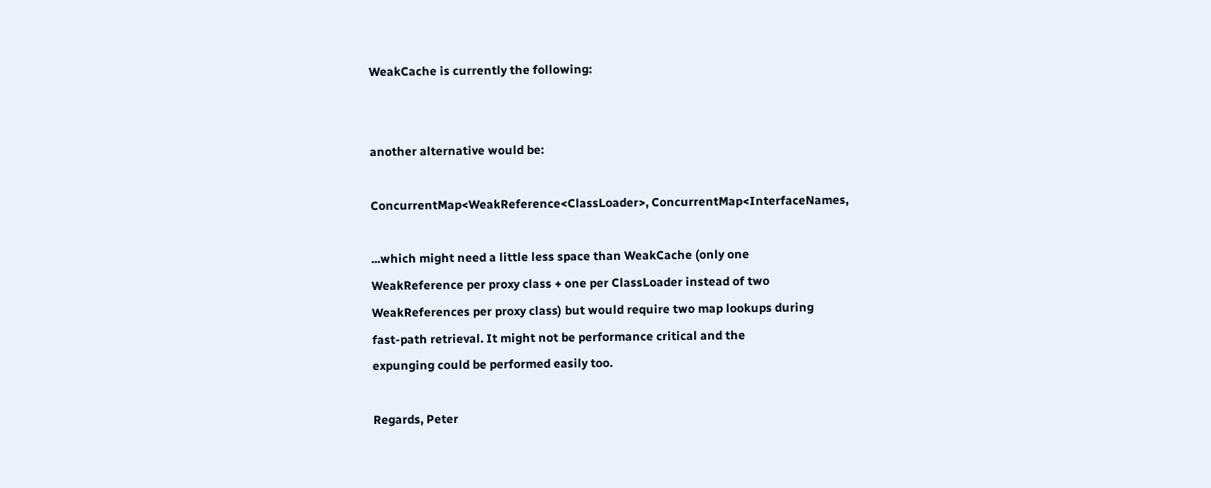WeakCache is currently the following:


another alternative would be:

ConcurrentMap<WeakReference<ClassLoader>, ConcurrentMap<InterfaceNames,

...which might need a little less space than WeakCache (only one
WeakReference per proxy class + one per ClassLoader instead of two
WeakReferences per proxy class) but would require two map lookups during
fast-path retrieval. It might not be performance critical and the
expunging could be performed easily too.

Regards, Peter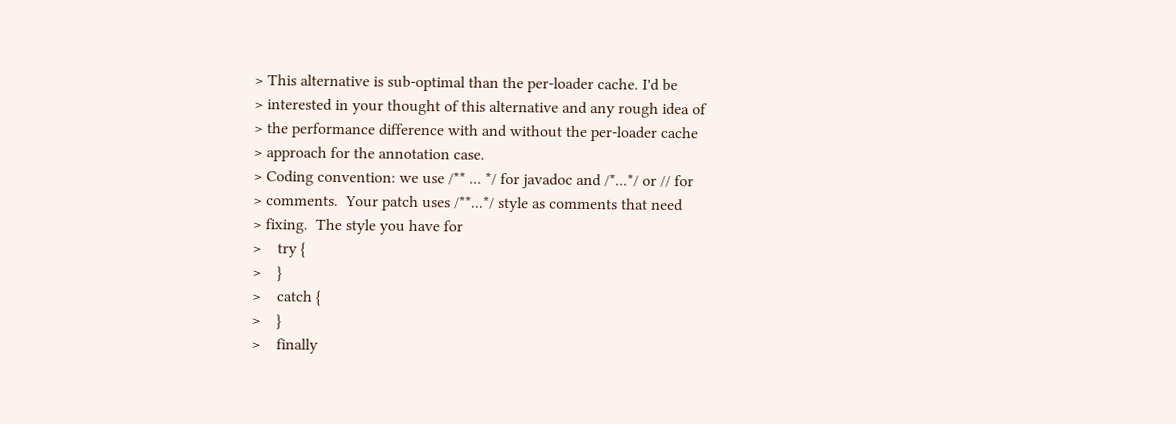> This alternative is sub-optimal than the per-loader cache. I'd be
> interested in your thought of this alternative and any rough idea of
> the performance difference with and without the per-loader cache
> approach for the annotation case.
> Coding convention: we use /** ... */ for javadoc and /*...*/ or // for
> comments.  Your patch uses /**...*/ style as comments that need
> fixing.  The style you have for
>    try {
>    }
>    catch {
>    }
>    finally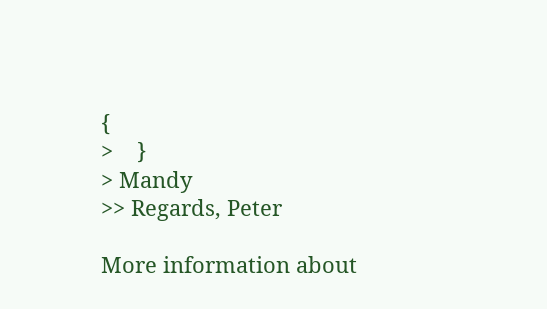{
>    }
> Mandy
>> Regards, Peter

More information about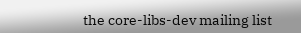the core-libs-dev mailing list